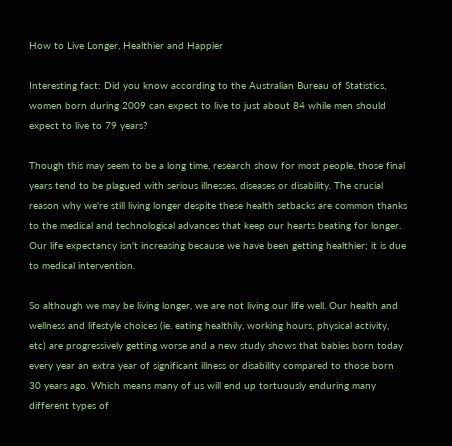How to Live Longer, Healthier and Happier

Interesting fact: Did you know according to the Australian Bureau of Statistics, women born during 2009 can expect to live to just about 84 while men should expect to live to 79 years?

Though this may seem to be a long time, research show for most people, those final years tend to be plagued with serious illnesses, diseases or disability. The crucial reason why we're still living longer despite these health setbacks are common thanks to the medical and technological advances that keep our hearts beating for longer. Our life expectancy isn't increasing because we have been getting healthier; it is due to medical intervention.

So although we may be living longer, we are not living our life well. Our health and wellness and lifestyle choices (ie. eating healthily, working hours, physical activity, etc) are progressively getting worse and a new study shows that babies born today every year an extra year of significant illness or disability compared to those born 30 years ago. Which means many of us will end up tortuously enduring many different types of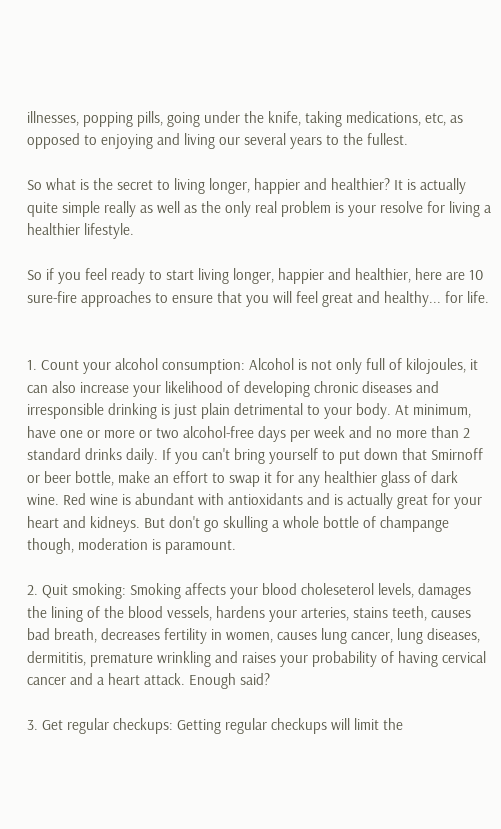illnesses, popping pills, going under the knife, taking medications, etc, as opposed to enjoying and living our several years to the fullest.

So what is the secret to living longer, happier and healthier? It is actually quite simple really as well as the only real problem is your resolve for living a healthier lifestyle.

So if you feel ready to start living longer, happier and healthier, here are 10 sure-fire approaches to ensure that you will feel great and healthy... for life.


1. Count your alcohol consumption: Alcohol is not only full of kilojoules, it can also increase your likelihood of developing chronic diseases and irresponsible drinking is just plain detrimental to your body. At minimum, have one or more or two alcohol-free days per week and no more than 2 standard drinks daily. If you can't bring yourself to put down that Smirnoff or beer bottle, make an effort to swap it for any healthier glass of dark wine. Red wine is abundant with antioxidants and is actually great for your heart and kidneys. But don't go skulling a whole bottle of champange though, moderation is paramount.

2. Quit smoking: Smoking affects your blood choleseterol levels, damages the lining of the blood vessels, hardens your arteries, stains teeth, causes bad breath, decreases fertility in women, causes lung cancer, lung diseases, dermititis, premature wrinkling and raises your probability of having cervical cancer and a heart attack. Enough said?

3. Get regular checkups: Getting regular checkups will limit the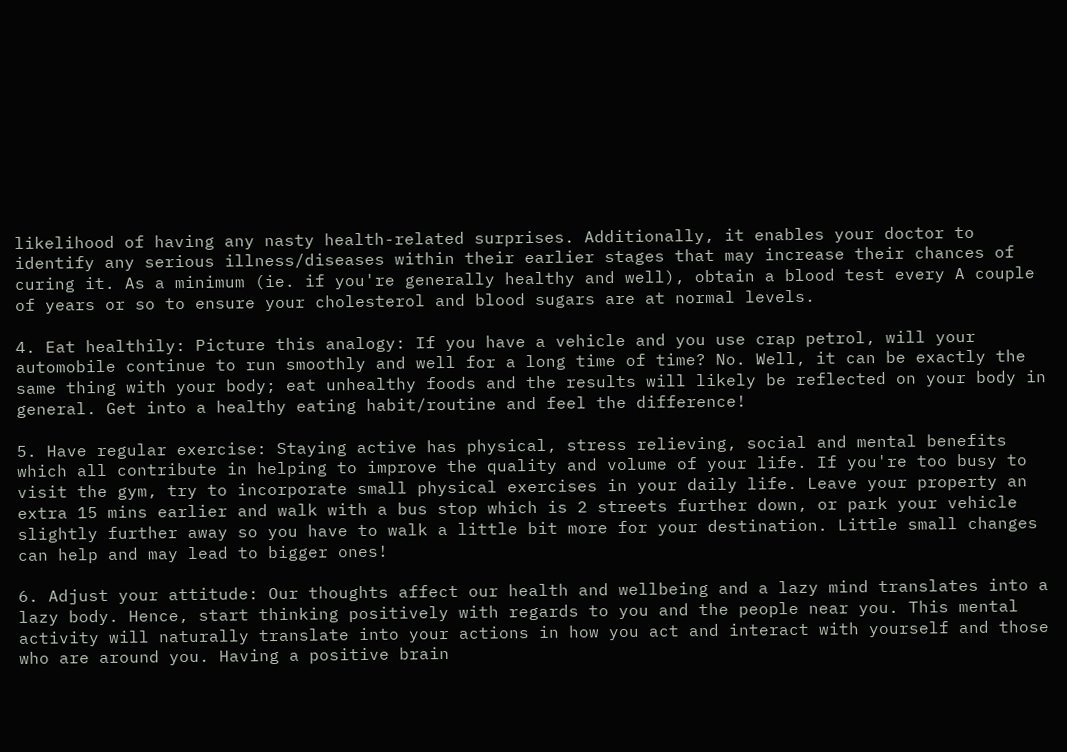likelihood of having any nasty health-related surprises. Additionally, it enables your doctor to identify any serious illness/diseases within their earlier stages that may increase their chances of curing it. As a minimum (ie. if you're generally healthy and well), obtain a blood test every A couple of years or so to ensure your cholesterol and blood sugars are at normal levels.

4. Eat healthily: Picture this analogy: If you have a vehicle and you use crap petrol, will your automobile continue to run smoothly and well for a long time of time? No. Well, it can be exactly the same thing with your body; eat unhealthy foods and the results will likely be reflected on your body in general. Get into a healthy eating habit/routine and feel the difference!

5. Have regular exercise: Staying active has physical, stress relieving, social and mental benefits which all contribute in helping to improve the quality and volume of your life. If you're too busy to visit the gym, try to incorporate small physical exercises in your daily life. Leave your property an extra 15 mins earlier and walk with a bus stop which is 2 streets further down, or park your vehicle slightly further away so you have to walk a little bit more for your destination. Little small changes can help and may lead to bigger ones!

6. Adjust your attitude: Our thoughts affect our health and wellbeing and a lazy mind translates into a lazy body. Hence, start thinking positively with regards to you and the people near you. This mental activity will naturally translate into your actions in how you act and interact with yourself and those who are around you. Having a positive brain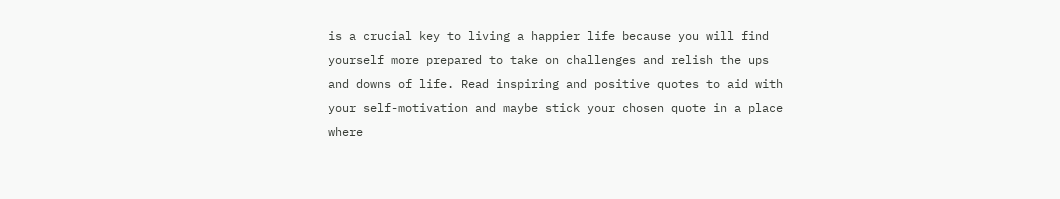is a crucial key to living a happier life because you will find yourself more prepared to take on challenges and relish the ups and downs of life. Read inspiring and positive quotes to aid with your self-motivation and maybe stick your chosen quote in a place where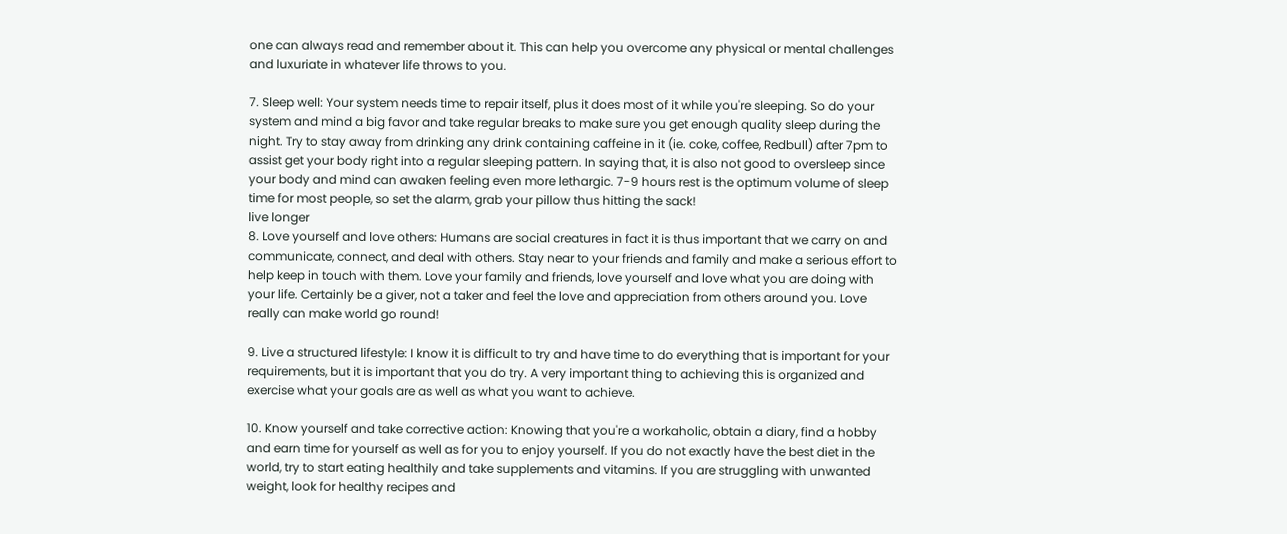one can always read and remember about it. This can help you overcome any physical or mental challenges and luxuriate in whatever life throws to you.

7. Sleep well: Your system needs time to repair itself, plus it does most of it while you're sleeping. So do your system and mind a big favor and take regular breaks to make sure you get enough quality sleep during the night. Try to stay away from drinking any drink containing caffeine in it (ie. coke, coffee, Redbull) after 7pm to assist get your body right into a regular sleeping pattern. In saying that, it is also not good to oversleep since your body and mind can awaken feeling even more lethargic. 7-9 hours rest is the optimum volume of sleep time for most people, so set the alarm, grab your pillow thus hitting the sack!
live longer
8. Love yourself and love others: Humans are social creatures in fact it is thus important that we carry on and communicate, connect, and deal with others. Stay near to your friends and family and make a serious effort to help keep in touch with them. Love your family and friends, love yourself and love what you are doing with your life. Certainly be a giver, not a taker and feel the love and appreciation from others around you. Love really can make world go round!

9. Live a structured lifestyle: I know it is difficult to try and have time to do everything that is important for your requirements, but it is important that you do try. A very important thing to achieving this is organized and exercise what your goals are as well as what you want to achieve.

10. Know yourself and take corrective action: Knowing that you're a workaholic, obtain a diary, find a hobby and earn time for yourself as well as for you to enjoy yourself. If you do not exactly have the best diet in the world, try to start eating healthily and take supplements and vitamins. If you are struggling with unwanted weight, look for healthy recipes and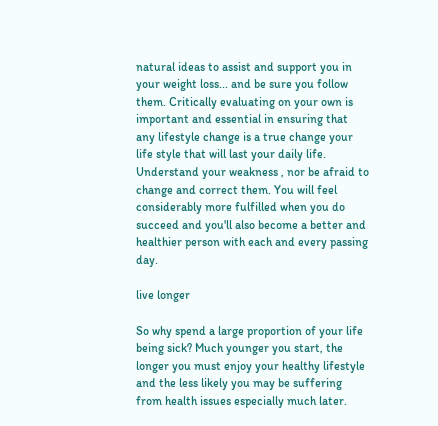natural ideas to assist and support you in your weight loss... and be sure you follow them. Critically evaluating on your own is important and essential in ensuring that any lifestyle change is a true change your life style that will last your daily life. Understand your weakness , nor be afraid to change and correct them. You will feel considerably more fulfilled when you do succeed and you'll also become a better and healthier person with each and every passing day.

live longer

So why spend a large proportion of your life being sick? Much younger you start, the longer you must enjoy your healthy lifestyle and the less likely you may be suffering from health issues especially much later.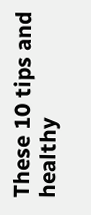These 10 tips and healthy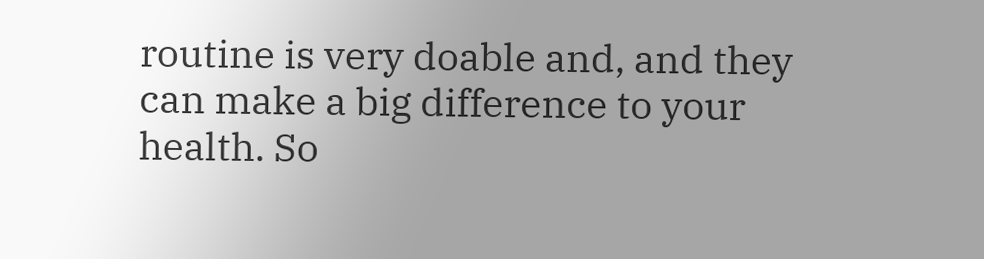routine is very doable and, and they can make a big difference to your health. So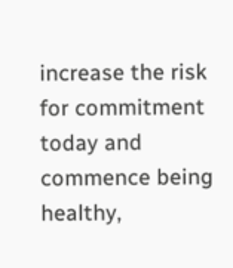increase the risk for commitment today and commence being healthy,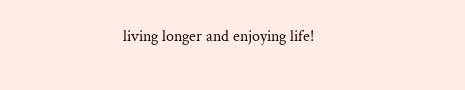living longer and enjoying life!